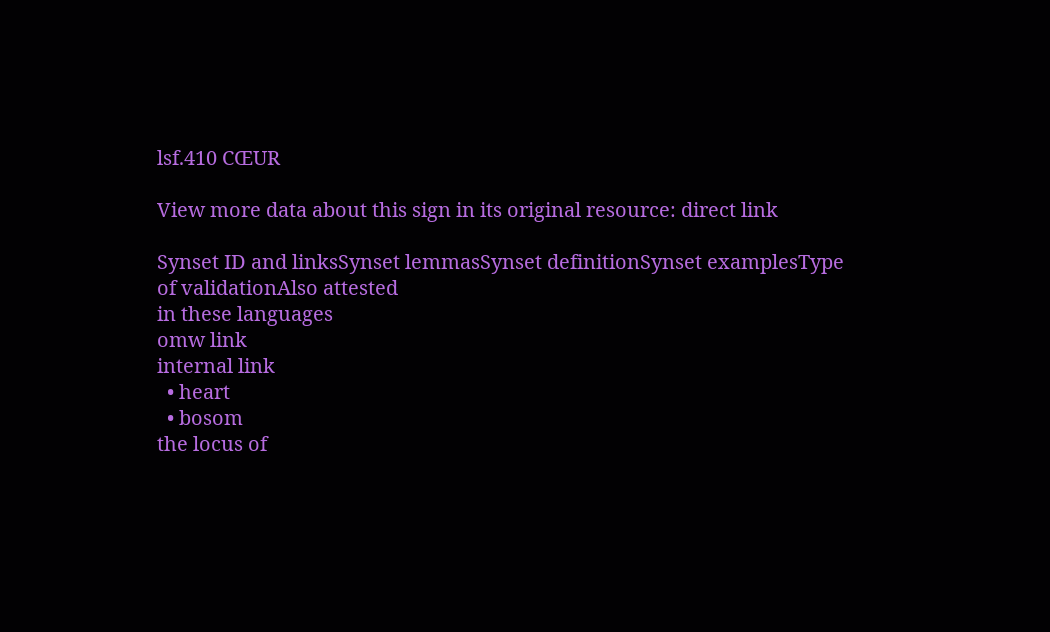lsf.410 CŒUR

View more data about this sign in its original resource: direct link

Synset ID and linksSynset lemmasSynset definitionSynset examplesType of validationAlso attested
in these languages
omw link
internal link
  • heart
  • bosom
the locus of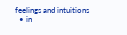feelings and intuitions
  • in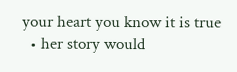your heart you know it is true
  • her story would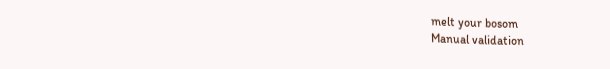melt your bosom
Manual validation